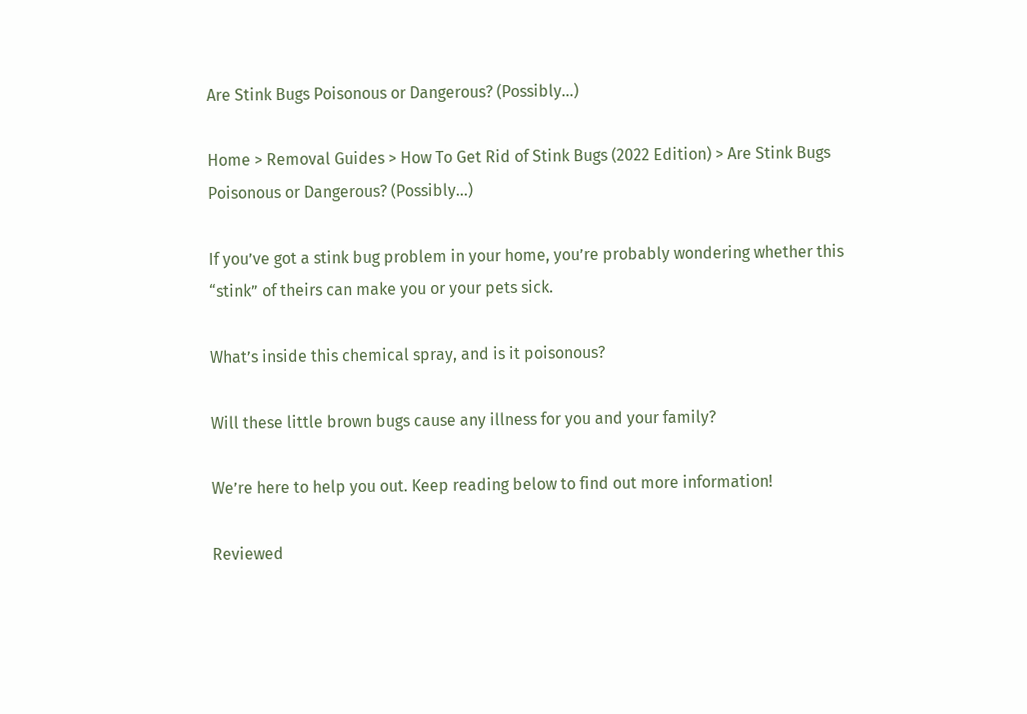Are Stink Bugs Poisonous or Dangerous? (Possibly…)

Home > Removal Guides > How To Get Rid of Stink Bugs (2022 Edition) > Are Stink Bugs Poisonous or Dangerous? (Possibly…)

If you’ve got a stink bug problem in your home, you’re probably wondering whether this “stink” of theirs can make you or your pets sick.

What’s inside this chemical spray, and is it poisonous?

Will these little brown bugs cause any illness for you and your family?

We’re here to help you out. Keep reading below to find out more information!

Reviewed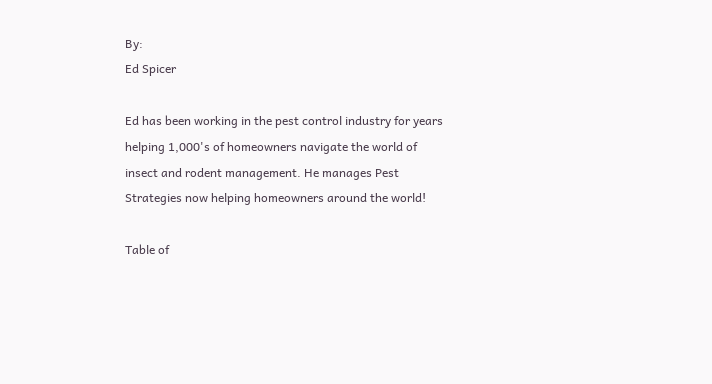By:
Ed Spicer

Ed has been working in the pest control industry for years helping 1,000's of homeowners navigate the world of insect and rodent management. He manages Pest Strategies now helping homeowners around the world!

Table of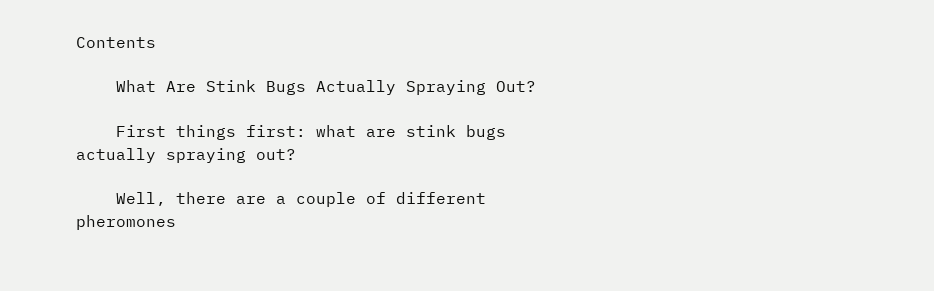Contents

    What Are Stink Bugs Actually Spraying Out?

    First things first: what are stink bugs actually spraying out?

    Well, there are a couple of different pheromones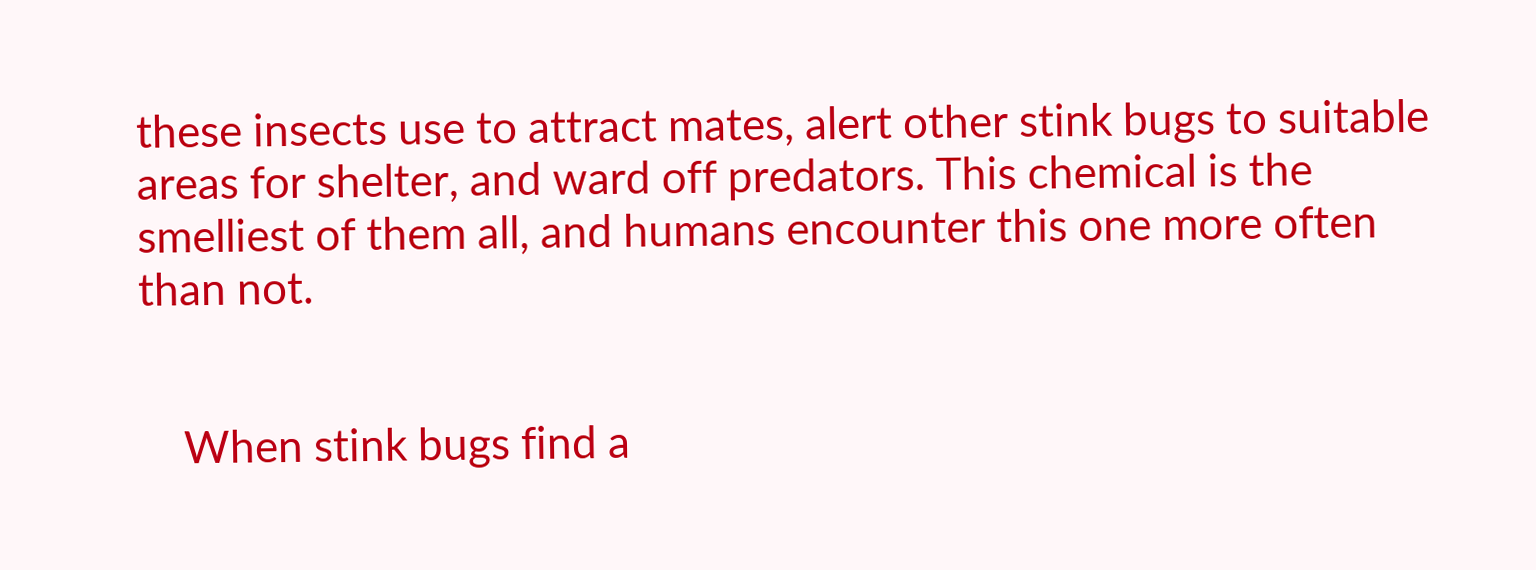these insects use to attract mates, alert other stink bugs to suitable areas for shelter, and ward off predators. This chemical is the smelliest of them all, and humans encounter this one more often than not.


    When stink bugs find a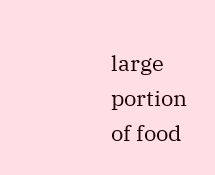large portion of food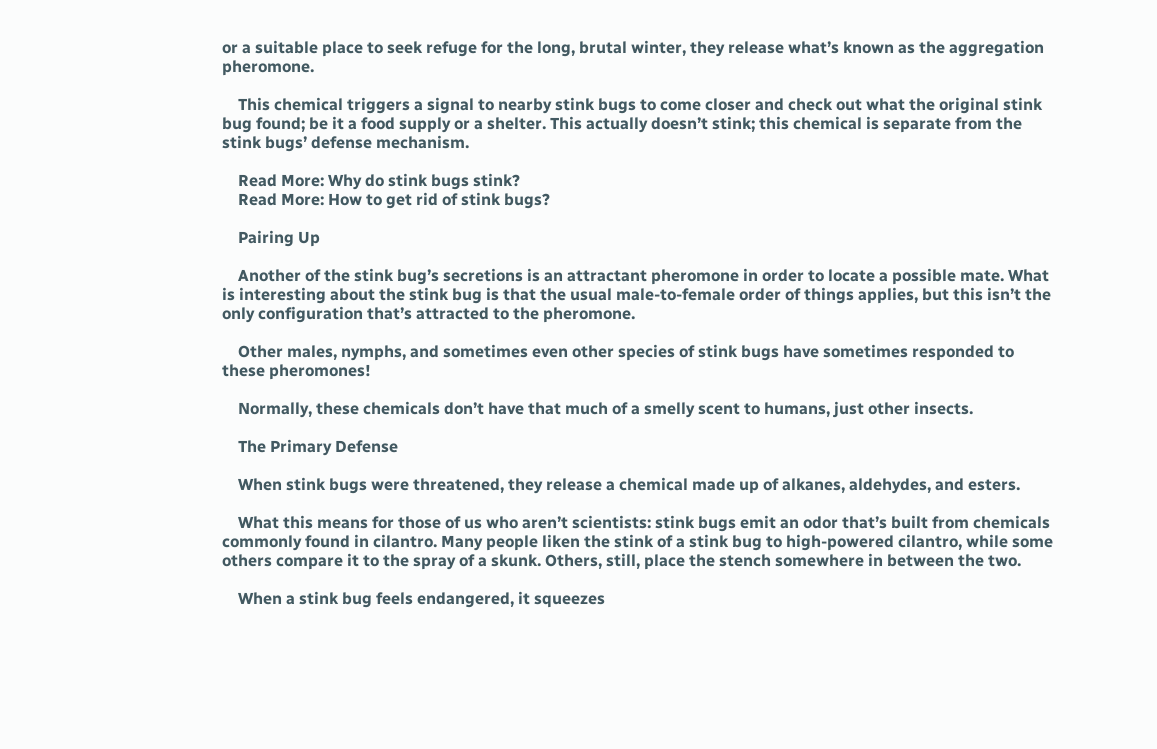or a suitable place to seek refuge for the long, brutal winter, they release what’s known as the aggregation pheromone.

    This chemical triggers a signal to nearby stink bugs to come closer and check out what the original stink bug found; be it a food supply or a shelter. This actually doesn’t stink; this chemical is separate from the stink bugs’ defense mechanism.

    Read More: Why do stink bugs stink?
    Read More: How to get rid of stink bugs?

    Pairing Up

    Another of the stink bug’s secretions is an attractant pheromone in order to locate a possible mate. What is interesting about the stink bug is that the usual male-to-female order of things applies, but this isn’t the only configuration that’s attracted to the pheromone.

    Other males, nymphs, and sometimes even other species of stink bugs have sometimes responded to these pheromones!

    Normally, these chemicals don’t have that much of a smelly scent to humans, just other insects.

    The Primary Defense

    When stink bugs were threatened, they release a chemical made up of alkanes, aldehydes, and esters.

    What this means for those of us who aren’t scientists: stink bugs emit an odor that’s built from chemicals commonly found in cilantro. Many people liken the stink of a stink bug to high-powered cilantro, while some others compare it to the spray of a skunk. Others, still, place the stench somewhere in between the two.

    When a stink bug feels endangered, it squeezes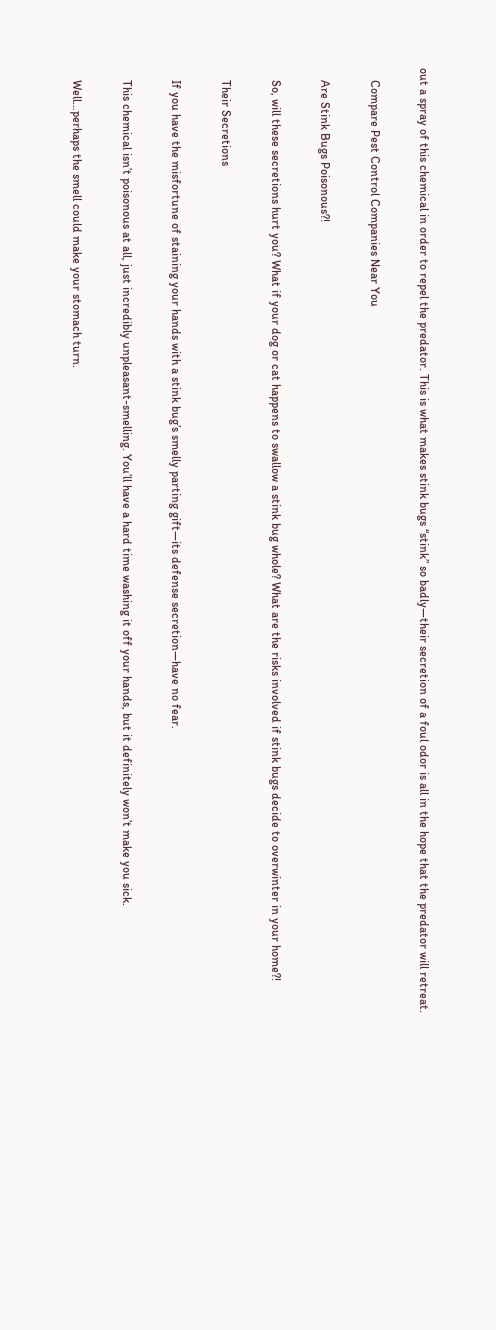out a spray of this chemical in order to repel the predator. This is what makes stink bugs “stink” so badly—their secretion of a foul odor is all in the hope that the predator will retreat.

    Compare Pest Control Companies Near You

    Are Stink Bugs Poisonous?!

    So, will these secretions hurt you? What if your dog or cat happens to swallow a stink bug whole? What are the risks involved if stink bugs decide to overwinter in your home?!

    Their Secretions

    If you have the misfortune of staining your hands with a stink bug’s smelly parting gift—its defense secretion—have no fear.

    This chemical isn’t poisonous at all, just incredibly unpleasant-smelling. You’ll have a hard time washing it off your hands, but it definitely won’t make you sick.

    Well…perhaps the smell could make your stomach turn.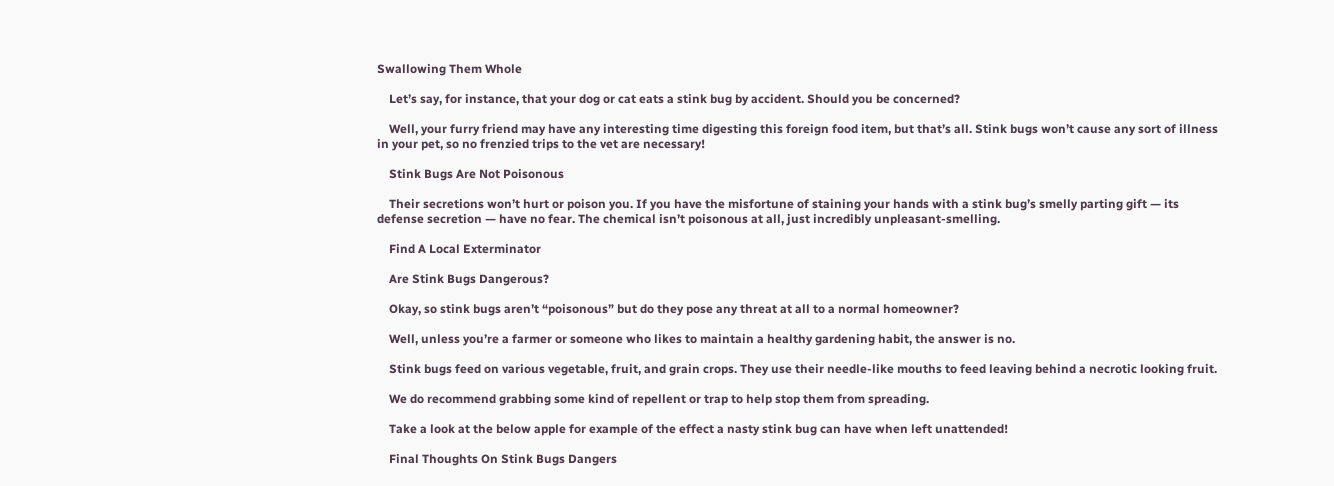Swallowing Them Whole

    Let’s say, for instance, that your dog or cat eats a stink bug by accident. Should you be concerned?

    Well, your furry friend may have any interesting time digesting this foreign food item, but that’s all. Stink bugs won’t cause any sort of illness in your pet, so no frenzied trips to the vet are necessary!

    Stink Bugs Are Not Poisonous

    Their secretions won’t hurt or poison you. If you have the misfortune of staining your hands with a stink bug’s smelly parting gift — its defense secretion — have no fear. The chemical isn’t poisonous at all, just incredibly unpleasant-smelling.

    Find A Local Exterminator

    Are Stink Bugs Dangerous?

    Okay, so stink bugs aren’t “poisonous” but do they pose any threat at all to a normal homeowner?

    Well, unless you’re a farmer or someone who likes to maintain a healthy gardening habit, the answer is no.

    Stink bugs feed on various vegetable, fruit, and grain crops. They use their needle-like mouths to feed leaving behind a necrotic looking fruit.

    We do recommend grabbing some kind of repellent or trap to help stop them from spreading.

    Take a look at the below apple for example of the effect a nasty stink bug can have when left unattended!

    Final Thoughts On Stink Bugs Dangers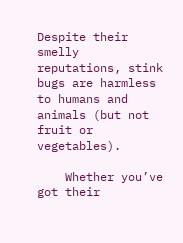Despite their smelly reputations, stink bugs are harmless to humans and animals (but not fruit or vegetables).

    Whether you’ve got their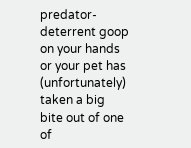predator-deterrent goop on your hands or your pet has (unfortunately) taken a big bite out of one of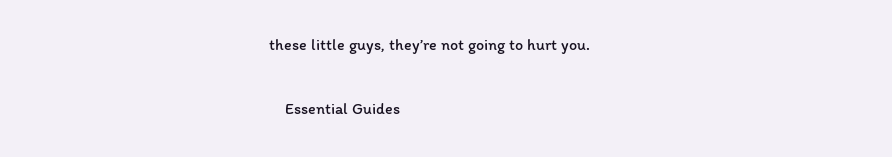these little guys, they’re not going to hurt you.

    Essential Guides